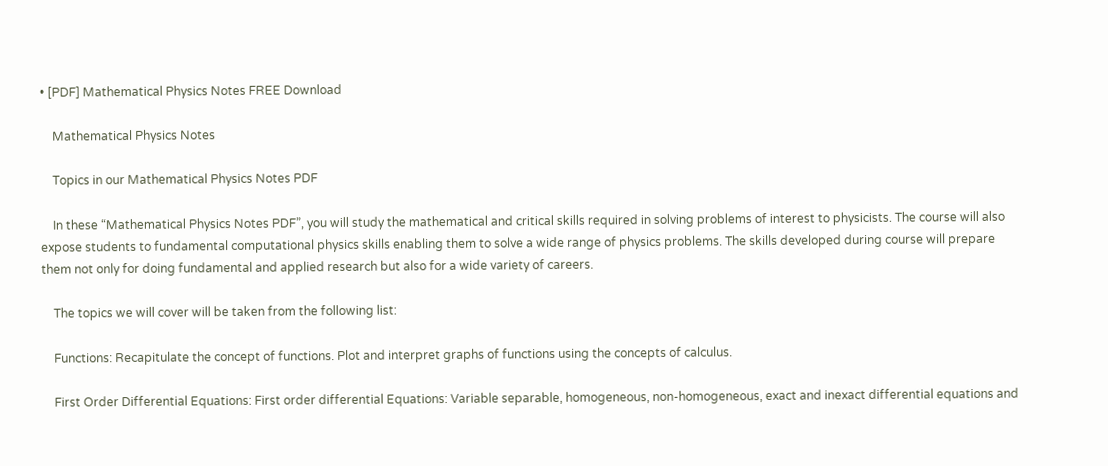• [PDF] Mathematical Physics Notes FREE Download

    Mathematical Physics Notes

    Topics in our Mathematical Physics Notes PDF

    In these “Mathematical Physics Notes PDF”, you will study the mathematical and critical skills required in solving problems of interest to physicists. The course will also expose students to fundamental computational physics skills enabling them to solve a wide range of physics problems. The skills developed during course will prepare them not only for doing fundamental and applied research but also for a wide variety of careers.

    The topics we will cover will be taken from the following list:

    Functions: Recapitulate the concept of functions. Plot and interpret graphs of functions using the concepts of calculus.

    First Order Differential Equations: First order differential Equations: Variable separable, homogeneous, non-homogeneous, exact and inexact differential equations and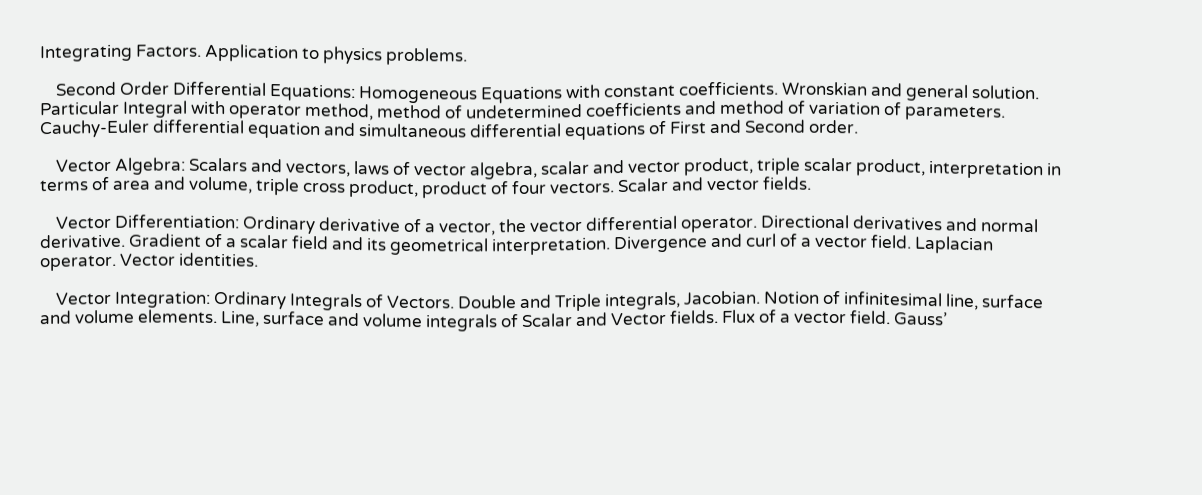Integrating Factors. Application to physics problems.

    Second Order Differential Equations: Homogeneous Equations with constant coefficients. Wronskian and general solution. Particular Integral with operator method, method of undetermined coefficients and method of variation of parameters. Cauchy-Euler differential equation and simultaneous differential equations of First and Second order.

    Vector Algebra: Scalars and vectors, laws of vector algebra, scalar and vector product, triple scalar product, interpretation in terms of area and volume, triple cross product, product of four vectors. Scalar and vector fields.

    Vector Differentiation: Ordinary derivative of a vector, the vector differential operator. Directional derivatives and normal derivative. Gradient of a scalar field and its geometrical interpretation. Divergence and curl of a vector field. Laplacian operator. Vector identities.

    Vector Integration: Ordinary Integrals of Vectors. Double and Triple integrals, Jacobian. Notion of infinitesimal line, surface and volume elements. Line, surface and volume integrals of Scalar and Vector fields. Flux of a vector field. Gauss’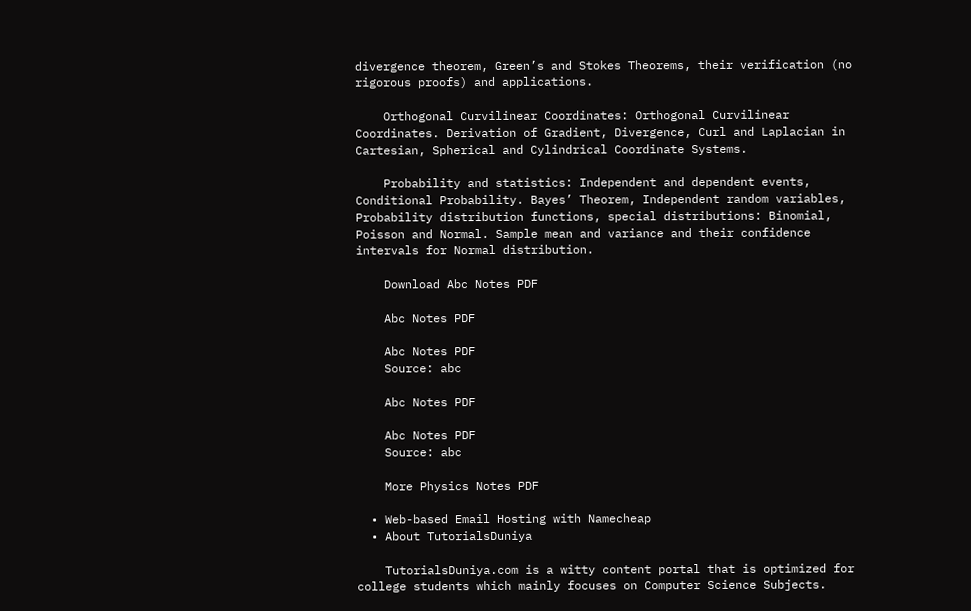divergence theorem, Green’s and Stokes Theorems, their verification (no rigorous proofs) and applications.

    Orthogonal Curvilinear Coordinates: Orthogonal Curvilinear Coordinates. Derivation of Gradient, Divergence, Curl and Laplacian in Cartesian, Spherical and Cylindrical Coordinate Systems.

    Probability and statistics: Independent and dependent events, Conditional Probability. Bayes’ Theorem, Independent random variables, Probability distribution functions, special distributions: Binomial, Poisson and Normal. Sample mean and variance and their confidence intervals for Normal distribution.

    Download Abc Notes PDF

    Abc Notes PDF

    Abc Notes PDF
    Source: abc

    Abc Notes PDF

    Abc Notes PDF
    Source: abc

    More Physics Notes PDF

  • Web-based Email Hosting with Namecheap
  • About TutorialsDuniya

    TutorialsDuniya.com is a witty content portal that is optimized for college students which mainly focuses on Computer Science Subjects.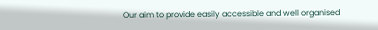Our aim to provide easily accessible and well organised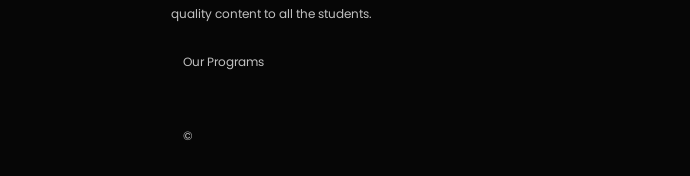quality content to all the students.

    Our Programs


    ©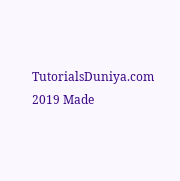TutorialsDuniya.com 2019 Made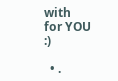with    for YOU :)

  • .